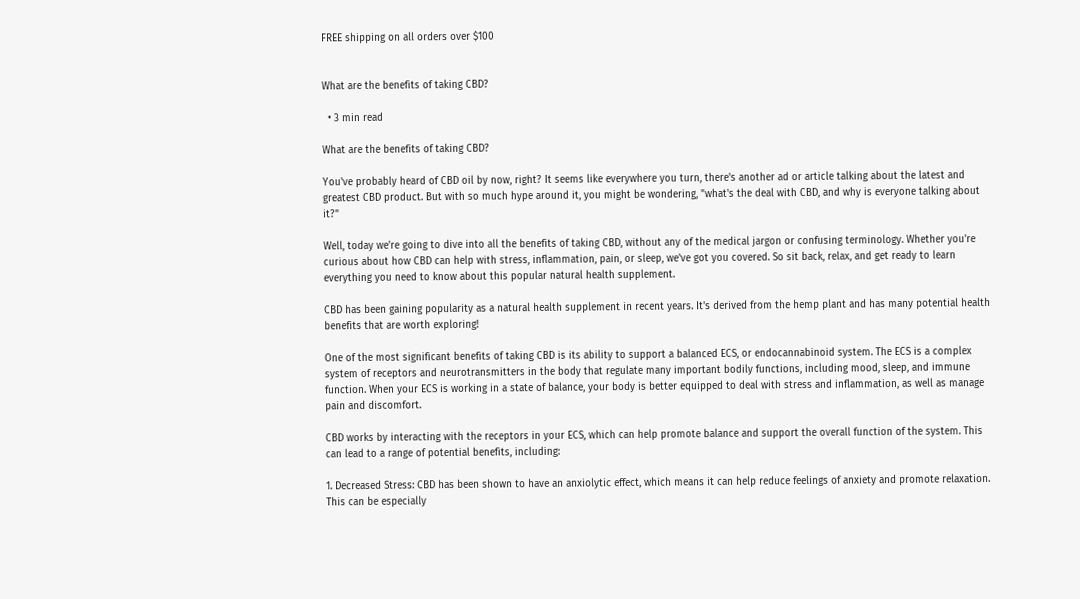FREE shipping on all orders over $100


What are the benefits of taking CBD?

  • 3 min read

What are the benefits of taking CBD?

You've probably heard of CBD oil by now, right? It seems like everywhere you turn, there's another ad or article talking about the latest and greatest CBD product. But with so much hype around it, you might be wondering, "what's the deal with CBD, and why is everyone talking about it?"

Well, today we're going to dive into all the benefits of taking CBD, without any of the medical jargon or confusing terminology. Whether you're curious about how CBD can help with stress, inflammation, pain, or sleep, we've got you covered. So sit back, relax, and get ready to learn everything you need to know about this popular natural health supplement.

CBD has been gaining popularity as a natural health supplement in recent years. It's derived from the hemp plant and has many potential health benefits that are worth exploring!

One of the most significant benefits of taking CBD is its ability to support a balanced ECS, or endocannabinoid system. The ECS is a complex system of receptors and neurotransmitters in the body that regulate many important bodily functions, including mood, sleep, and immune function. When your ECS is working in a state of balance, your body is better equipped to deal with stress and inflammation, as well as manage pain and discomfort.

CBD works by interacting with the receptors in your ECS, which can help promote balance and support the overall function of the system. This can lead to a range of potential benefits, including:

1. Decreased Stress: CBD has been shown to have an anxiolytic effect, which means it can help reduce feelings of anxiety and promote relaxation. This can be especially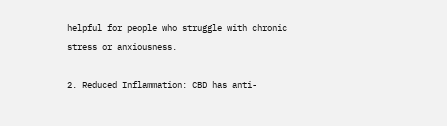helpful for people who struggle with chronic stress or anxiousness.

2. Reduced Inflammation: CBD has anti-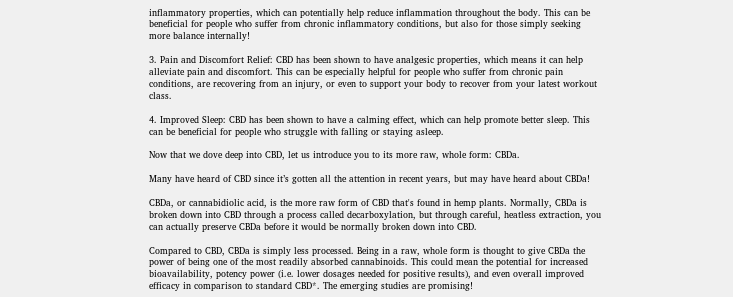inflammatory properties, which can potentially help reduce inflammation throughout the body. This can be beneficial for people who suffer from chronic inflammatory conditions, but also for those simply seeking more balance internally!

3. Pain and Discomfort Relief: CBD has been shown to have analgesic properties, which means it can help alleviate pain and discomfort. This can be especially helpful for people who suffer from chronic pain conditions, are recovering from an injury, or even to support your body to recover from your latest workout class.

4. Improved Sleep: CBD has been shown to have a calming effect, which can help promote better sleep. This can be beneficial for people who struggle with falling or staying asleep.

Now that we dove deep into CBD, let us introduce you to its more raw, whole form: CBDa.

Many have heard of CBD since it’s gotten all the attention in recent years, but may have heard about CBDa!

CBDa, or cannabidiolic acid, is the more raw form of CBD that's found in hemp plants. Normally, CBDa is broken down into CBD through a process called decarboxylation, but through careful, heatless extraction, you can actually preserve CBDa before it would be normally broken down into CBD.

Compared to CBD, CBDa is simply less processed. Being in a raw, whole form is thought to give CBDa the power of being one of the most readily absorbed cannabinoids. This could mean the potential for increased bioavailability, potency power (i.e. lower dosages needed for positive results), and even overall improved efficacy in comparison to standard CBD*. The emerging studies are promising!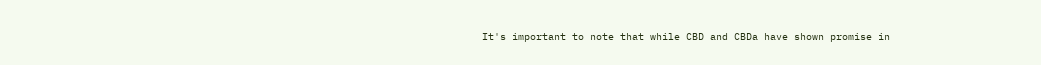It's important to note that while CBD and CBDa have shown promise in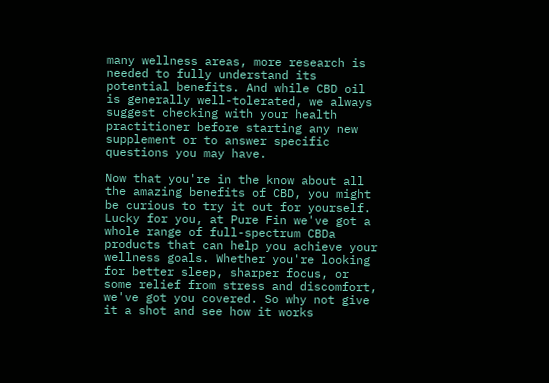many wellness areas, more research is needed to fully understand its potential benefits. And while CBD oil is generally well-tolerated, we always suggest checking with your health practitioner before starting any new supplement or to answer specific questions you may have.

Now that you're in the know about all the amazing benefits of CBD, you might be curious to try it out for yourself. Lucky for you, at Pure Fin we've got a whole range of full-spectrum CBDa products that can help you achieve your wellness goals. Whether you're looking for better sleep, sharper focus, or some relief from stress and discomfort, we've got you covered. So why not give it a shot and see how it works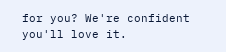for you? We're confident you'll love it.